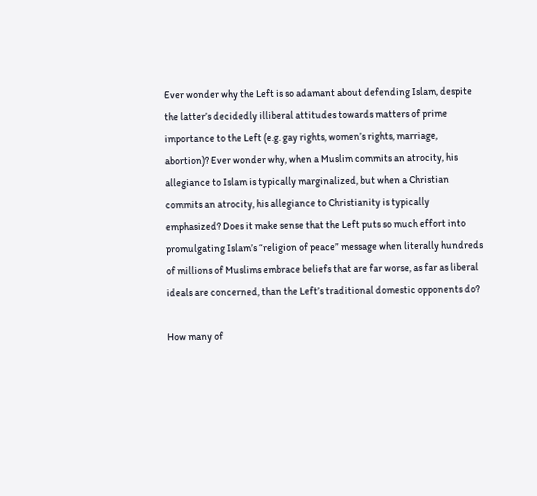Ever wonder why the Left is so adamant about defending Islam, despite the latter’s decidedly illiberal attitudes towards matters of prime importance to the Left (e.g. gay rights, women’s rights, marriage, abortion)? Ever wonder why, when a Muslim commits an atrocity, his allegiance to Islam is typically marginalized, but when a Christian commits an atrocity, his allegiance to Christianity is typically emphasized? Does it make sense that the Left puts so much effort into promulgating Islam’s “religion of peace” message when literally hundreds of millions of Muslims embrace beliefs that are far worse, as far as liberal ideals are concerned, than the Left’s traditional domestic opponents do?

How many of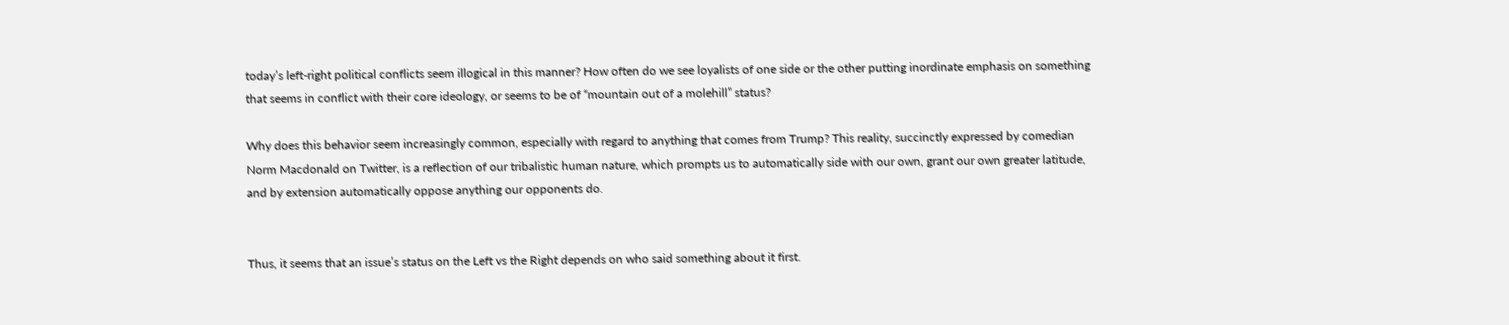today’s left-right political conflicts seem illogical in this manner? How often do we see loyalists of one side or the other putting inordinate emphasis on something that seems in conflict with their core ideology, or seems to be of “mountain out of a molehill” status?

Why does this behavior seem increasingly common, especially with regard to anything that comes from Trump? This reality, succinctly expressed by comedian Norm Macdonald on Twitter, is a reflection of our tribalistic human nature, which prompts us to automatically side with our own, grant our own greater latitude, and by extension automatically oppose anything our opponents do.


Thus, it seems that an issue’s status on the Left vs the Right depends on who said something about it first.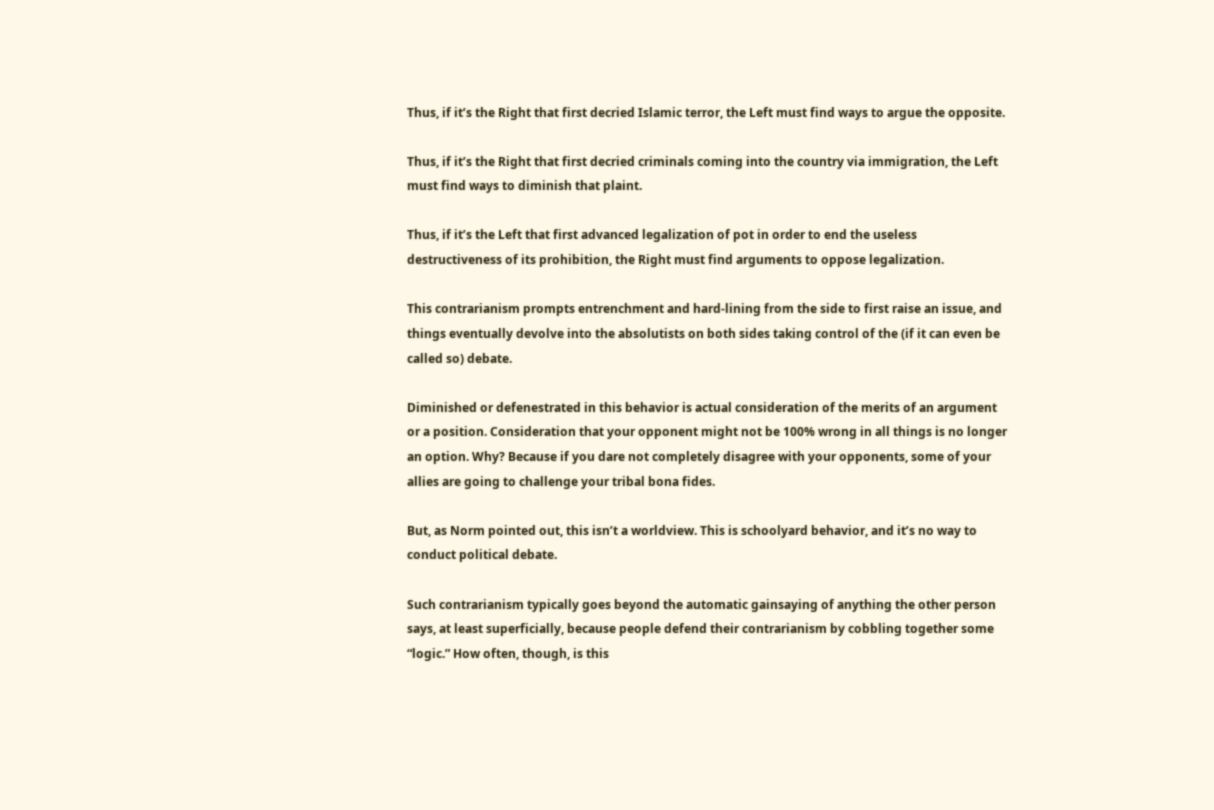Thus, if it’s the Right that first decried Islamic terror, the Left must find ways to argue the opposite.

Thus, if it’s the Right that first decried criminals coming into the country via immigration, the Left must find ways to diminish that plaint.

Thus, if it’s the Left that first advanced legalization of pot in order to end the useless destructiveness of its prohibition, the Right must find arguments to oppose legalization.

This contrarianism prompts entrenchment and hard-lining from the side to first raise an issue, and things eventually devolve into the absolutists on both sides taking control of the (if it can even be called so) debate.

Diminished or defenestrated in this behavior is actual consideration of the merits of an argument or a position. Consideration that your opponent might not be 100% wrong in all things is no longer an option. Why? Because if you dare not completely disagree with your opponents, some of your allies are going to challenge your tribal bona fides.

But, as Norm pointed out, this isn’t a worldview. This is schoolyard behavior, and it’s no way to conduct political debate.

Such contrarianism typically goes beyond the automatic gainsaying of anything the other person says, at least superficially, because people defend their contrarianism by cobbling together some “logic.” How often, though, is this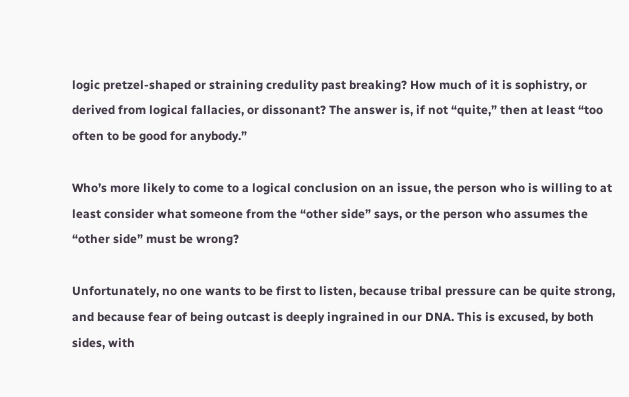logic pretzel-shaped or straining credulity past breaking? How much of it is sophistry, or derived from logical fallacies, or dissonant? The answer is, if not “quite,” then at least “too often to be good for anybody.”

Who’s more likely to come to a logical conclusion on an issue, the person who is willing to at least consider what someone from the “other side” says, or the person who assumes the “other side” must be wrong?

Unfortunately, no one wants to be first to listen, because tribal pressure can be quite strong, and because fear of being outcast is deeply ingrained in our DNA. This is excused, by both sides, with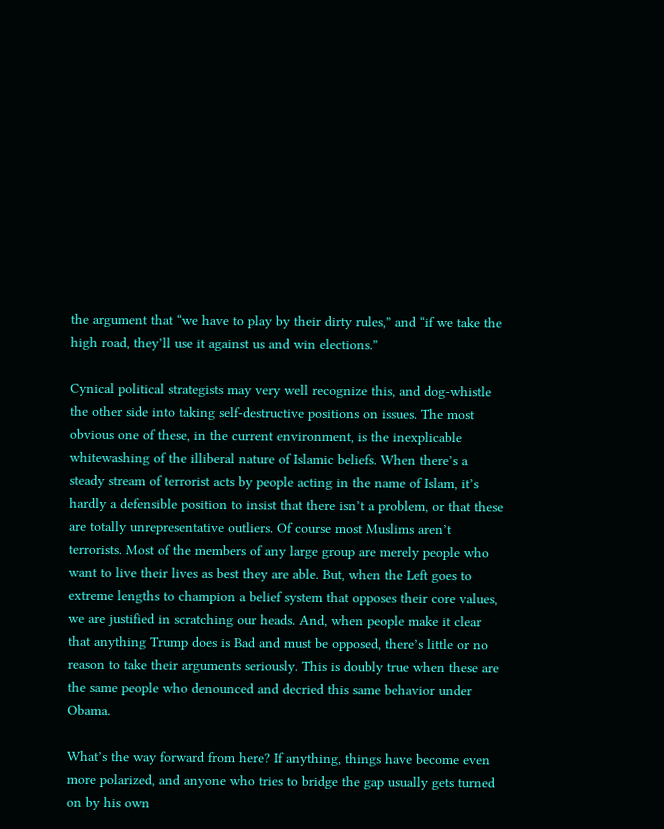the argument that “we have to play by their dirty rules,” and “if we take the high road, they’ll use it against us and win elections.”

Cynical political strategists may very well recognize this, and dog-whistle the other side into taking self-destructive positions on issues. The most obvious one of these, in the current environment, is the inexplicable whitewashing of the illiberal nature of Islamic beliefs. When there’s a steady stream of terrorist acts by people acting in the name of Islam, it’s hardly a defensible position to insist that there isn’t a problem, or that these are totally unrepresentative outliers. Of course most Muslims aren’t terrorists. Most of the members of any large group are merely people who want to live their lives as best they are able. But, when the Left goes to extreme lengths to champion a belief system that opposes their core values, we are justified in scratching our heads. And, when people make it clear that anything Trump does is Bad and must be opposed, there’s little or no reason to take their arguments seriously. This is doubly true when these are the same people who denounced and decried this same behavior under Obama.

What’s the way forward from here? If anything, things have become even more polarized, and anyone who tries to bridge the gap usually gets turned on by his own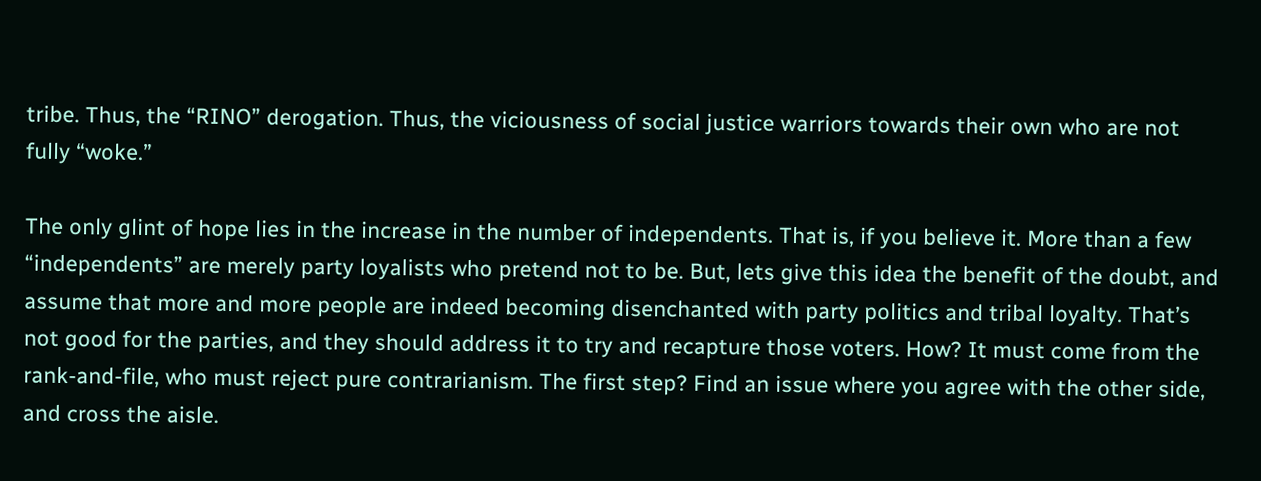tribe. Thus, the “RINO” derogation. Thus, the viciousness of social justice warriors towards their own who are not fully “woke.”

The only glint of hope lies in the increase in the number of independents. That is, if you believe it. More than a few “independents” are merely party loyalists who pretend not to be. But, lets give this idea the benefit of the doubt, and assume that more and more people are indeed becoming disenchanted with party politics and tribal loyalty. That’s not good for the parties, and they should address it to try and recapture those voters. How? It must come from the rank-and-file, who must reject pure contrarianism. The first step? Find an issue where you agree with the other side, and cross the aisle.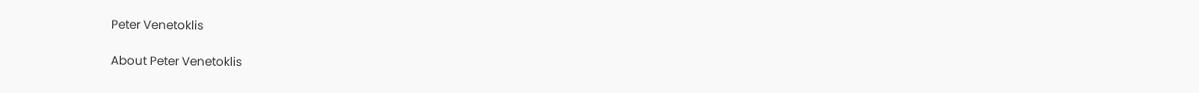Peter Venetoklis

About Peter Venetoklis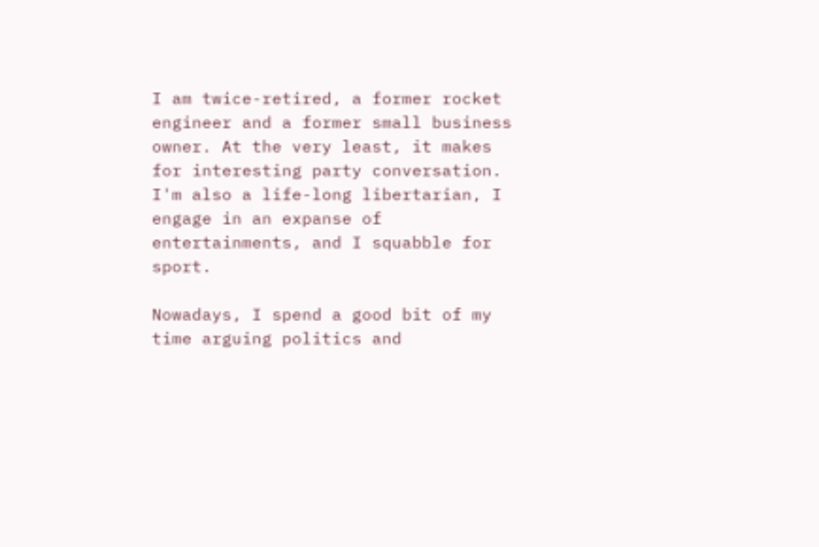I am twice-retired, a former rocket engineer and a former small business owner. At the very least, it makes for interesting party conversation. I'm also a life-long libertarian, I engage in an expanse of entertainments, and I squabble for sport.

Nowadays, I spend a good bit of my time arguing politics and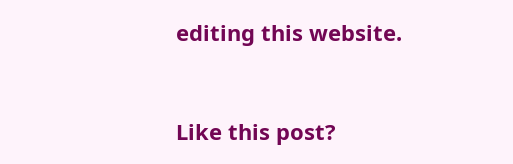editing this website.


Like this post?